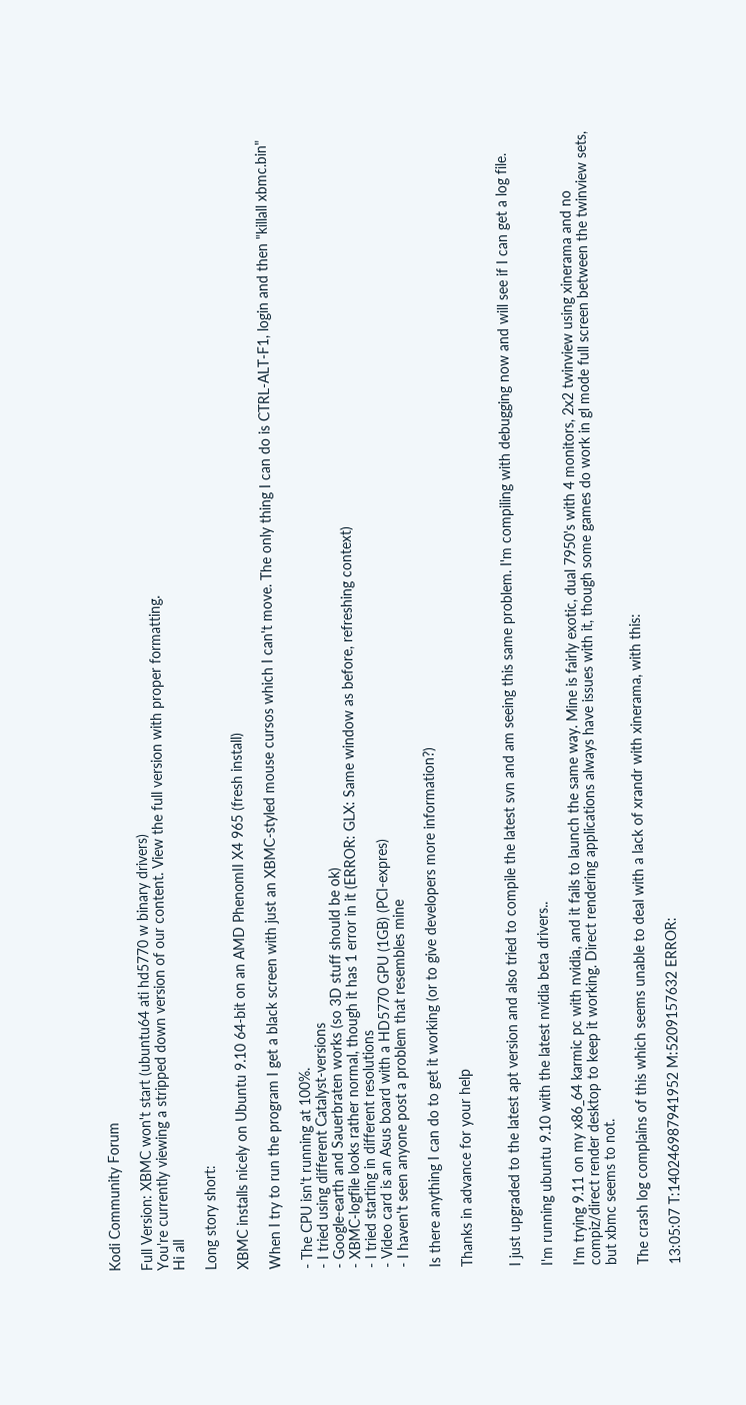Kodi Community Forum

Full Version: XBMC won't start (ubuntu64 ati hd5770 w binary drivers)
You're currently viewing a stripped down version of our content. View the full version with proper formatting.
Hi all

Long story short:

XBMC installs nicely on Ubuntu 9.10 64-bit on an AMD PhenomII X4 965 (fresh install)

When I try to run the program I get a black screen with just an XBMC-styled mouse cursos which I can't move. The only thing I can do is CTRL-ALT-F1, login and then "killall xbmc.bin"

- The CPU isn't running at 100%.
- I tried using different Catalyst-versions
- Google-earth and Sauerbraten works (so 3D stuff should be ok)
- XBMC-logfile looks rather normal, though it has 1 error in it (ERROR: GLX: Same window as before, refreshing context)
- I tried starting in different resolutions
- Video card is an Asus board with a HD5770 GPU (1GB) (PCI-expres)
- I haven't seen anyone post a problem that resembles mine

Is there anything I can do to get it working (or to give developers more information?)

Thanks in advance for your help


I just upgraded to the latest apt version and also tried to compile the latest svn and am seeing this same problem. I'm compiling with debugging now and will see if I can get a log file.

I'm running ubuntu 9.10 with the latest nvidia beta drivers..

I'm trying 9.11 on my x86_64 karmic pc with nvidia, and it fails to launch the same way. Mine is fairly exotic, dual 7950's with 4 monitors, 2x2 twinview using xinerama and no compiz/direct render desktop to keep it working. Direct rendering applications always have issues with it, though some games do work in gl mode full screen between the twinview sets, but xbmc seems to not.

The crash log complains of this which seems unable to deal with a lack of xrandr with xinerama, with this:

13:05:07 T:140246987941952 M:5209157632 ERROR: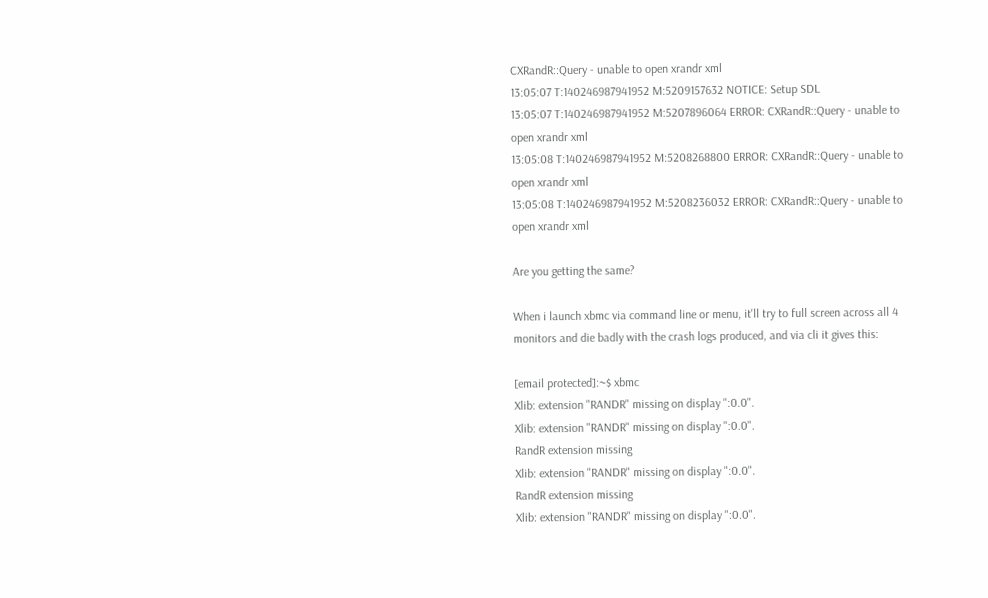CXRandR::Query - unable to open xrandr xml
13:05:07 T:140246987941952 M:5209157632 NOTICE: Setup SDL
13:05:07 T:140246987941952 M:5207896064 ERROR: CXRandR::Query - unable to open xrandr xml
13:05:08 T:140246987941952 M:5208268800 ERROR: CXRandR::Query - unable to open xrandr xml
13:05:08 T:140246987941952 M:5208236032 ERROR: CXRandR::Query - unable to open xrandr xml

Are you getting the same?

When i launch xbmc via command line or menu, it'll try to full screen across all 4 monitors and die badly with the crash logs produced, and via cli it gives this:

[email protected]:~$ xbmc
Xlib: extension "RANDR" missing on display ":0.0".
Xlib: extension "RANDR" missing on display ":0.0".
RandR extension missing
Xlib: extension "RANDR" missing on display ":0.0".
RandR extension missing
Xlib: extension "RANDR" missing on display ":0.0".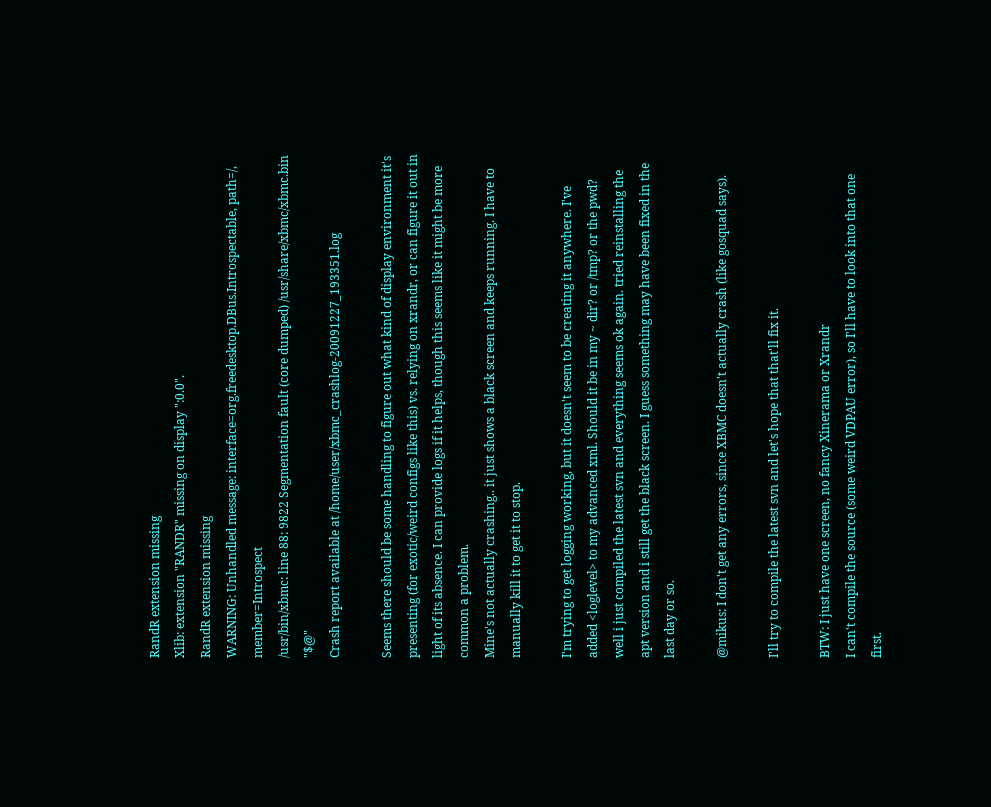RandR extension missing
Xlib: extension "RANDR" missing on display ":0.0".
RandR extension missing
WARNING: Unhandled message: interface=org.freedesktop.DBus.Introspectable, path=/, member=Introspect
/usr/bin/xbmc: line 88: 9822 Segmentation fault (core dumped) /usr/share/xbmc/xbmc.bin "$@"
Crash report available at /home/user/xbmc_crashlog-20091227_193351.log

Seems there should be some handling to figure out what kind of display environment it's presenting (for exotic/weird configs like this) vs. relying on xrandr, or can figure it out in light of its absence. I can provide logs if it helps, though this seems like it might be more common a problem.
Mine's not actually crashing.. it just shows a black screen and keeps running. I have to manually kill it to get it to stop.

I'm trying to get logging working, but it doesn't seem to be creating it anywhere. I've added <loglevel> to my advanced xml. Should it be in my ~ dir? or /tmp? or the pwd?
well i just compiled the latest svn and everything seems ok again. tried reinstalling the apt version and i still get the black screen. I guess something may have been fixed in the last day or so.

@mikus: I don't get any errors, since XBMC doesn't actually crash (like gosquad says).

I'll try to compile the latest svn and let's hope that that'll fix it.

BTW: I just have one screen, no fancy Xinerama or Xrandr
I can't compile the source (some weird VDPAU error), so I'll have to look into that one first.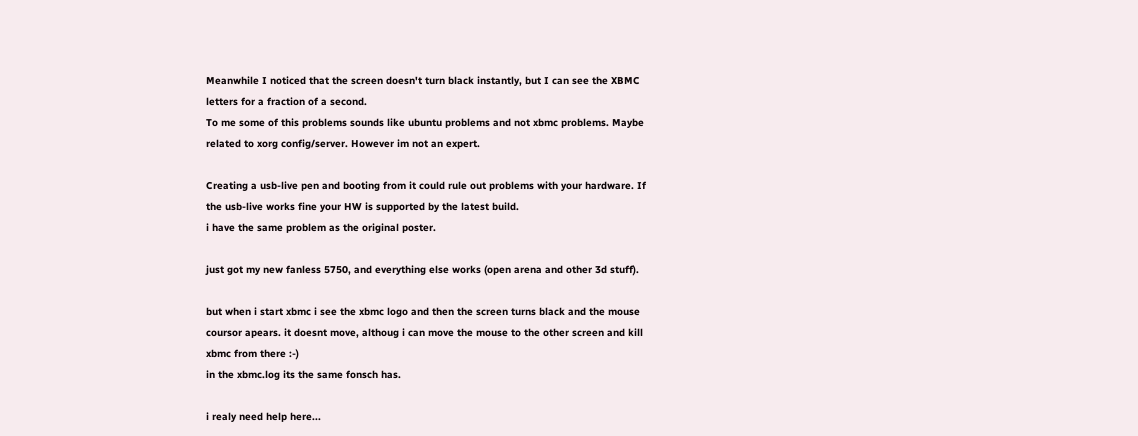Meanwhile I noticed that the screen doesn't turn black instantly, but I can see the XBMC letters for a fraction of a second.
To me some of this problems sounds like ubuntu problems and not xbmc problems. Maybe related to xorg config/server. However im not an expert.

Creating a usb-live pen and booting from it could rule out problems with your hardware. If the usb-live works fine your HW is supported by the latest build.
i have the same problem as the original poster.

just got my new fanless 5750, and everything else works (open arena and other 3d stuff).

but when i start xbmc i see the xbmc logo and then the screen turns black and the mouse coursor apears. it doesnt move, althoug i can move the mouse to the other screen and kill xbmc from there :-)
in the xbmc.log its the same fonsch has.

i realy need help here...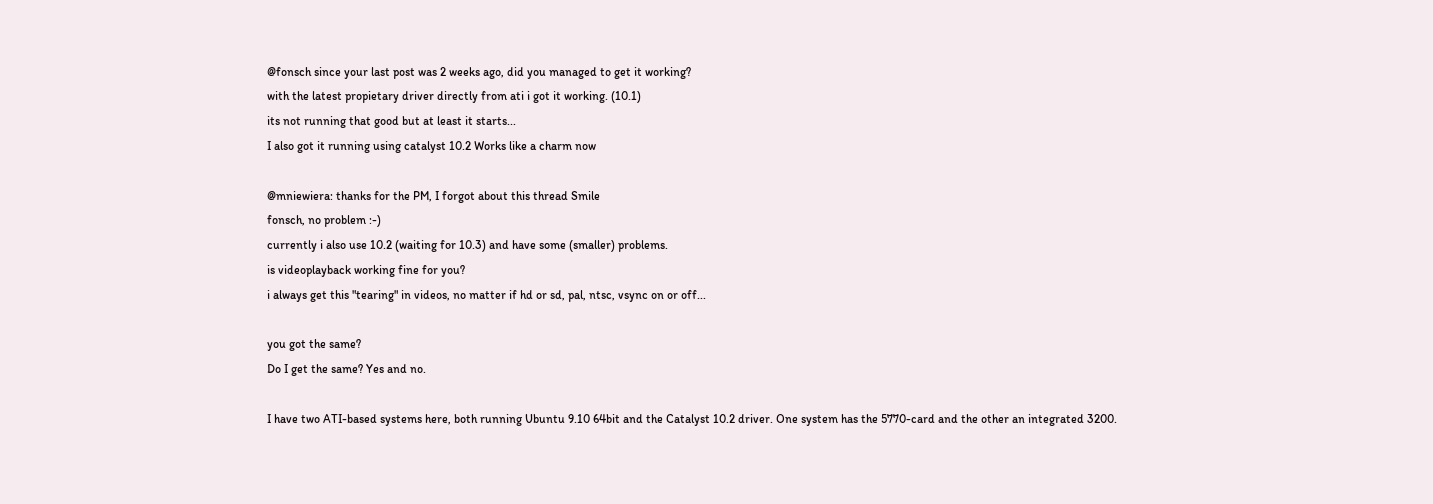@fonsch since your last post was 2 weeks ago, did you managed to get it working?
with the latest propietary driver directly from ati i got it working. (10.1)
its not running that good but at least it starts...
I also got it running using catalyst 10.2 Works like a charm now

@mniewiera: thanks for the PM, I forgot about this thread Smile
fonsch, no problem :-)
currently i also use 10.2 (waiting for 10.3) and have some (smaller) problems.
is videoplayback working fine for you?
i always get this "tearing" in videos, no matter if hd or sd, pal, ntsc, vsync on or off...

you got the same?
Do I get the same? Yes and no.

I have two ATI-based systems here, both running Ubuntu 9.10 64bit and the Catalyst 10.2 driver. One system has the 5770-card and the other an integrated 3200.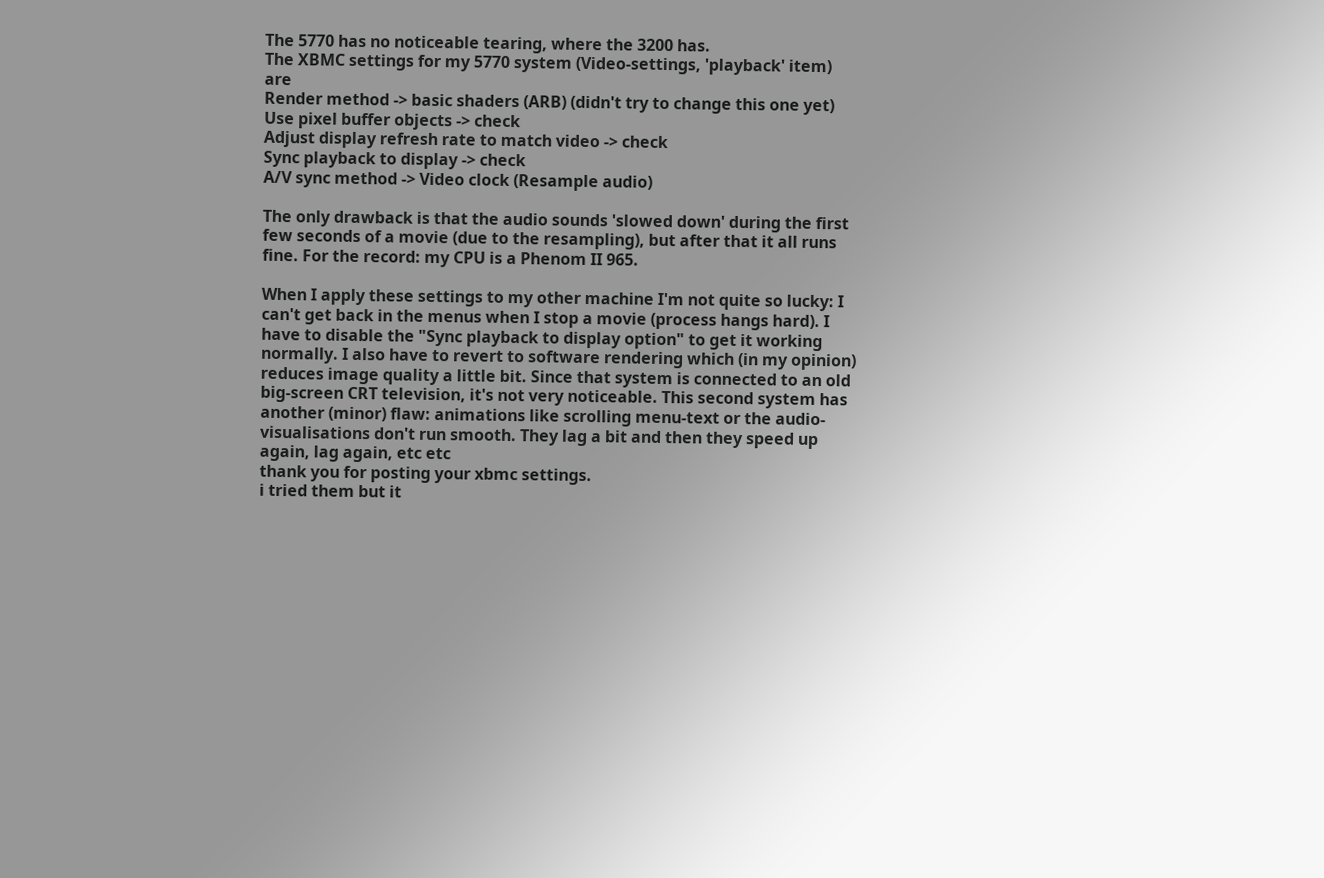The 5770 has no noticeable tearing, where the 3200 has.
The XBMC settings for my 5770 system (Video-settings, 'playback' item) are
Render method -> basic shaders (ARB) (didn't try to change this one yet)
Use pixel buffer objects -> check
Adjust display refresh rate to match video -> check
Sync playback to display -> check
A/V sync method -> Video clock (Resample audio)

The only drawback is that the audio sounds 'slowed down' during the first few seconds of a movie (due to the resampling), but after that it all runs fine. For the record: my CPU is a Phenom II 965.

When I apply these settings to my other machine I'm not quite so lucky: I can't get back in the menus when I stop a movie (process hangs hard). I have to disable the "Sync playback to display option" to get it working normally. I also have to revert to software rendering which (in my opinion) reduces image quality a little bit. Since that system is connected to an old big-screen CRT television, it's not very noticeable. This second system has another (minor) flaw: animations like scrolling menu-text or the audio-visualisations don't run smooth. They lag a bit and then they speed up again, lag again, etc etc
thank you for posting your xbmc settings.
i tried them but it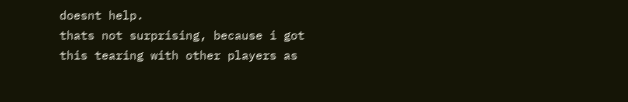doesnt help.
thats not surprising, because i got this tearing with other players as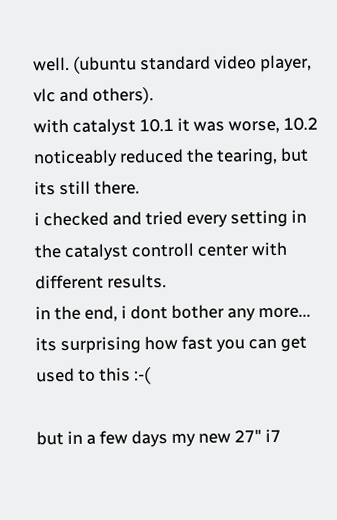well. (ubuntu standard video player, vlc and others).
with catalyst 10.1 it was worse, 10.2 noticeably reduced the tearing, but its still there.
i checked and tried every setting in the catalyst controll center with different results.
in the end, i dont bother any more...
its surprising how fast you can get used to this :-(

but in a few days my new 27" i7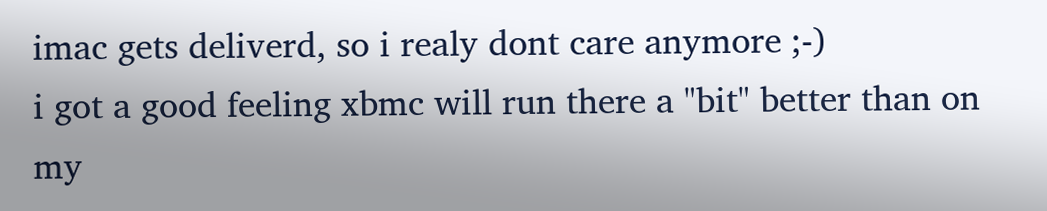imac gets deliverd, so i realy dont care anymore ;-)
i got a good feeling xbmc will run there a "bit" better than on my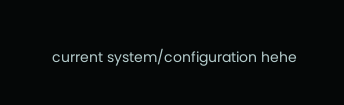current system/configuration hehe